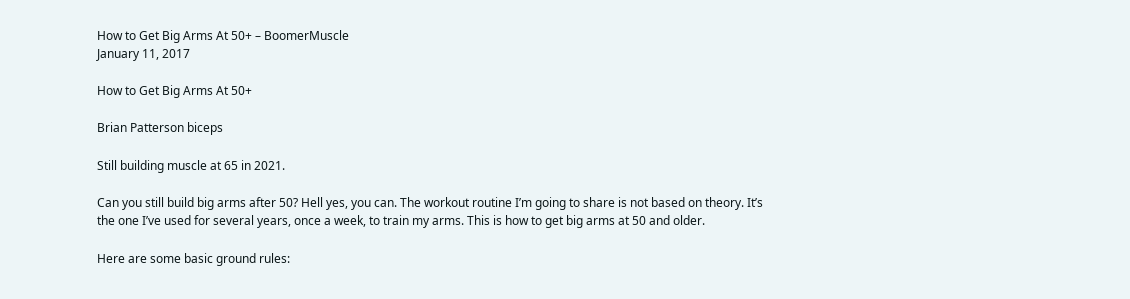How to Get Big Arms At 50+ – BoomerMuscle
January 11, 2017

How to Get Big Arms At 50+

Brian Patterson biceps

Still building muscle at 65 in 2021.

Can you still build big arms after 50? Hell yes, you can. The workout routine I’m going to share is not based on theory. It’s the one I’ve used for several years, once a week, to train my arms. This is how to get big arms at 50 and older.

Here are some basic ground rules: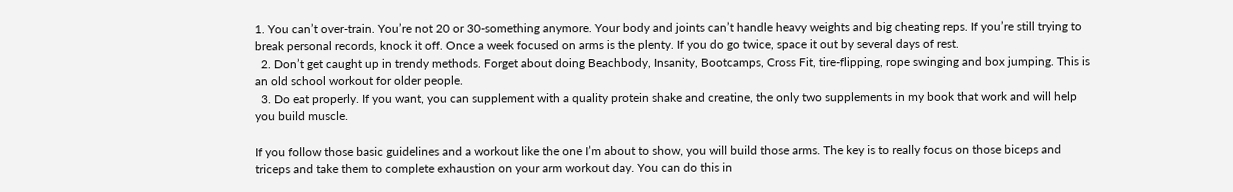1. You can’t over-train. You’re not 20 or 30-something anymore. Your body and joints can’t handle heavy weights and big cheating reps. If you’re still trying to break personal records, knock it off. Once a week focused on arms is the plenty. If you do go twice, space it out by several days of rest.
  2. Don’t get caught up in trendy methods. Forget about doing Beachbody, Insanity, Bootcamps, Cross Fit, tire-flipping, rope swinging and box jumping. This is an old school workout for older people.
  3. Do eat properly. If you want, you can supplement with a quality protein shake and creatine, the only two supplements in my book that work and will help you build muscle.

If you follow those basic guidelines and a workout like the one I’m about to show, you will build those arms. The key is to really focus on those biceps and triceps and take them to complete exhaustion on your arm workout day. You can do this in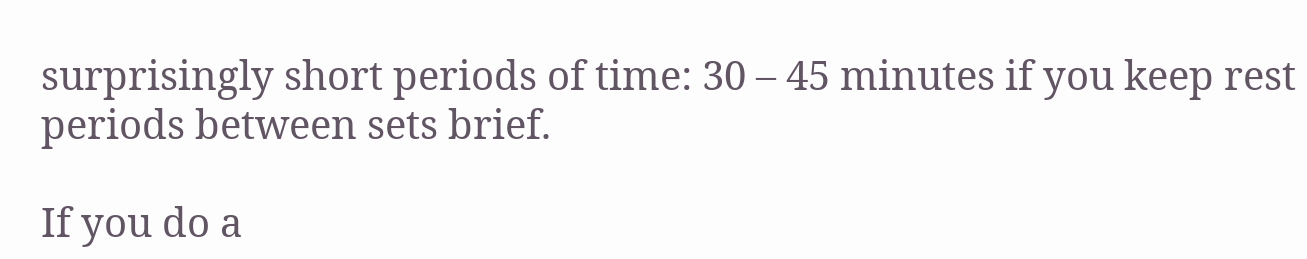surprisingly short periods of time: 30 – 45 minutes if you keep rest periods between sets brief.

If you do a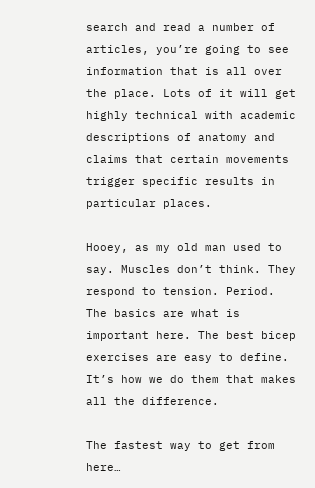search and read a number of articles, you’re going to see information that is all over the place. Lots of it will get highly technical with academic descriptions of anatomy and claims that certain movements trigger specific results in particular places.

Hooey, as my old man used to say. Muscles don’t think. They respond to tension. Period. The basics are what is important here. The best bicep exercises are easy to define. It’s how we do them that makes all the difference.

The fastest way to get from here…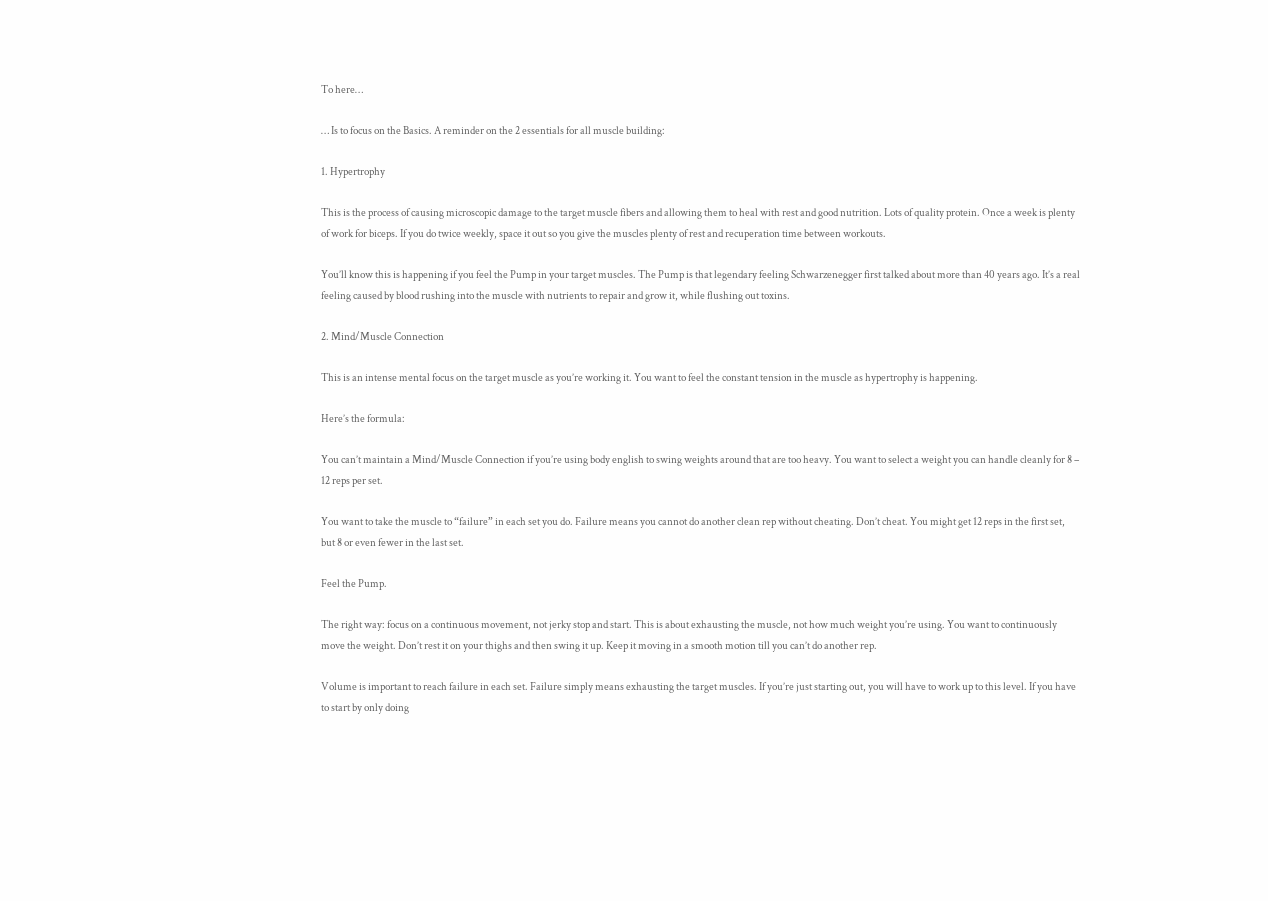To here…

… Is to focus on the Basics. A reminder on the 2 essentials for all muscle building:

1. Hypertrophy

This is the process of causing microscopic damage to the target muscle fibers and allowing them to heal with rest and good nutrition. Lots of quality protein. Once a week is plenty of work for biceps. If you do twice weekly, space it out so you give the muscles plenty of rest and recuperation time between workouts.

You’ll know this is happening if you feel the Pump in your target muscles. The Pump is that legendary feeling Schwarzenegger first talked about more than 40 years ago. It’s a real feeling caused by blood rushing into the muscle with nutrients to repair and grow it, while flushing out toxins.

2. Mind/Muscle Connection

This is an intense mental focus on the target muscle as you’re working it. You want to feel the constant tension in the muscle as hypertrophy is happening.

Here’s the formula:

You can’t maintain a Mind/Muscle Connection if you’re using body english to swing weights around that are too heavy. You want to select a weight you can handle cleanly for 8 – 12 reps per set.

You want to take the muscle to “failure” in each set you do. Failure means you cannot do another clean rep without cheating. Don’t cheat. You might get 12 reps in the first set, but 8 or even fewer in the last set.

Feel the Pump.

The right way: focus on a continuous movement, not jerky stop and start. This is about exhausting the muscle, not how much weight you’re using. You want to continuously move the weight. Don’t rest it on your thighs and then swing it up. Keep it moving in a smooth motion till you can’t do another rep.

Volume is important to reach failure in each set. Failure simply means exhausting the target muscles. If you’re just starting out, you will have to work up to this level. If you have to start by only doing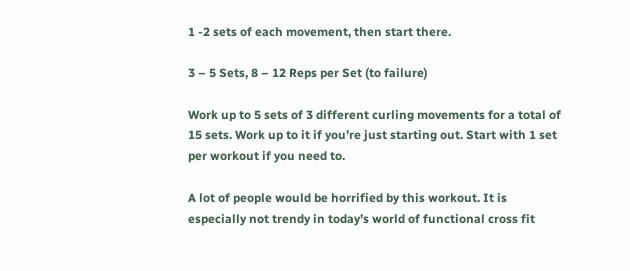1 -2 sets of each movement, then start there.

3 – 5 Sets, 8 – 12 Reps per Set (to failure)

Work up to 5 sets of 3 different curling movements for a total of 15 sets. Work up to it if you’re just starting out. Start with 1 set per workout if you need to.

A lot of people would be horrified by this workout. It is especially not trendy in today’s world of functional cross fit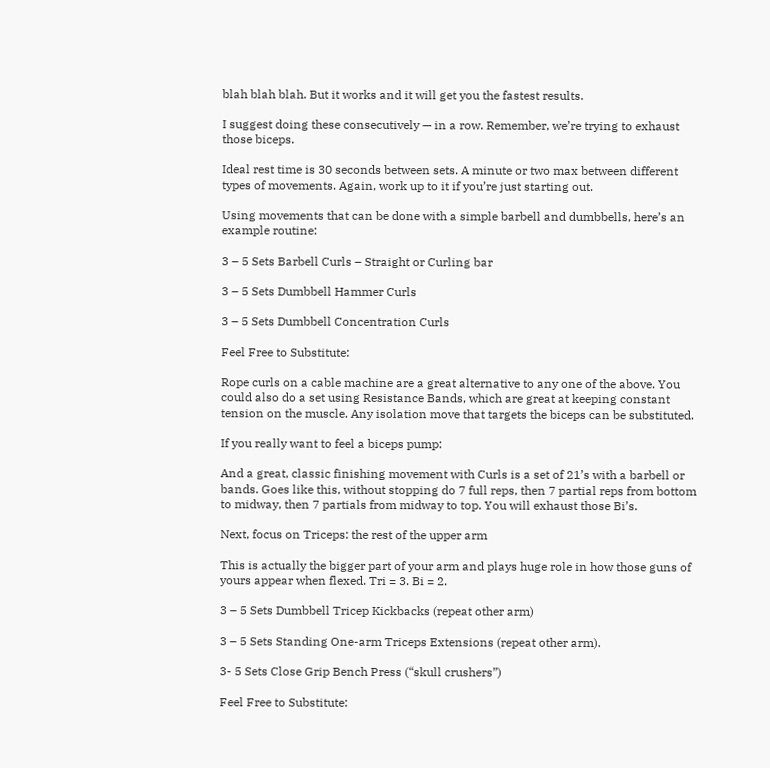blah blah blah. But it works and it will get you the fastest results.

I suggest doing these consecutively — in a row. Remember, we’re trying to exhaust those biceps.

Ideal rest time is 30 seconds between sets. A minute or two max between different types of movements. Again, work up to it if you’re just starting out.

Using movements that can be done with a simple barbell and dumbbells, here’s an example routine:

3 – 5 Sets Barbell Curls – Straight or Curling bar

3 – 5 Sets Dumbbell Hammer Curls

3 – 5 Sets Dumbbell Concentration Curls

Feel Free to Substitute:

Rope curls on a cable machine are a great alternative to any one of the above. You could also do a set using Resistance Bands, which are great at keeping constant tension on the muscle. Any isolation move that targets the biceps can be substituted.

If you really want to feel a biceps pump:

And a great, classic finishing movement with Curls is a set of 21’s with a barbell or bands. Goes like this, without stopping do 7 full reps, then 7 partial reps from bottom to midway, then 7 partials from midway to top. You will exhaust those Bi’s.

Next, focus on Triceps: the rest of the upper arm

This is actually the bigger part of your arm and plays huge role in how those guns of yours appear when flexed. Tri = 3. Bi = 2.

3 – 5 Sets Dumbbell Tricep Kickbacks (repeat other arm)

3 – 5 Sets Standing One-arm Triceps Extensions (repeat other arm).

3- 5 Sets Close Grip Bench Press (“skull crushers”)

Feel Free to Substitute: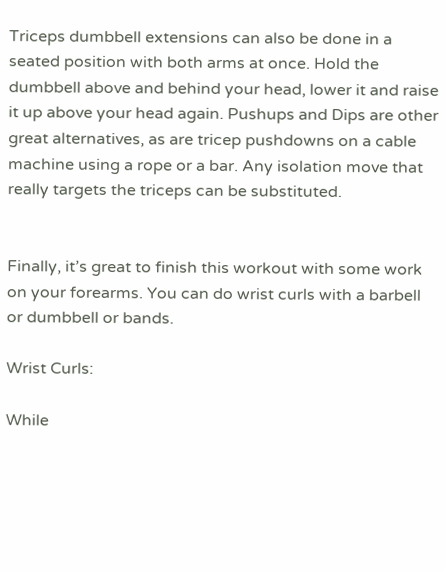Triceps dumbbell extensions can also be done in a seated position with both arms at once. Hold the dumbbell above and behind your head, lower it and raise it up above your head again. Pushups and Dips are other great alternatives, as are tricep pushdowns on a cable machine using a rope or a bar. Any isolation move that really targets the triceps can be substituted.


Finally, it’s great to finish this workout with some work on your forearms. You can do wrist curls with a barbell or dumbbell or bands.

Wrist Curls:

While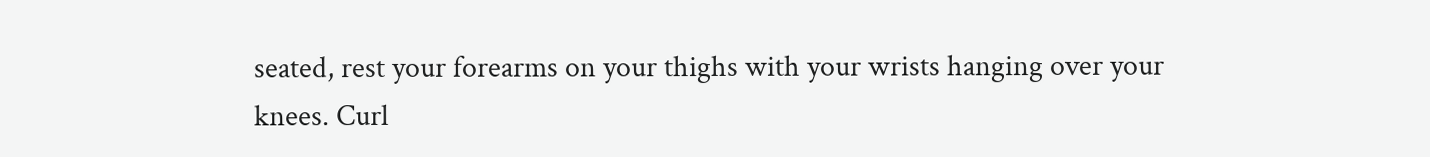seated, rest your forearms on your thighs with your wrists hanging over your knees. Curl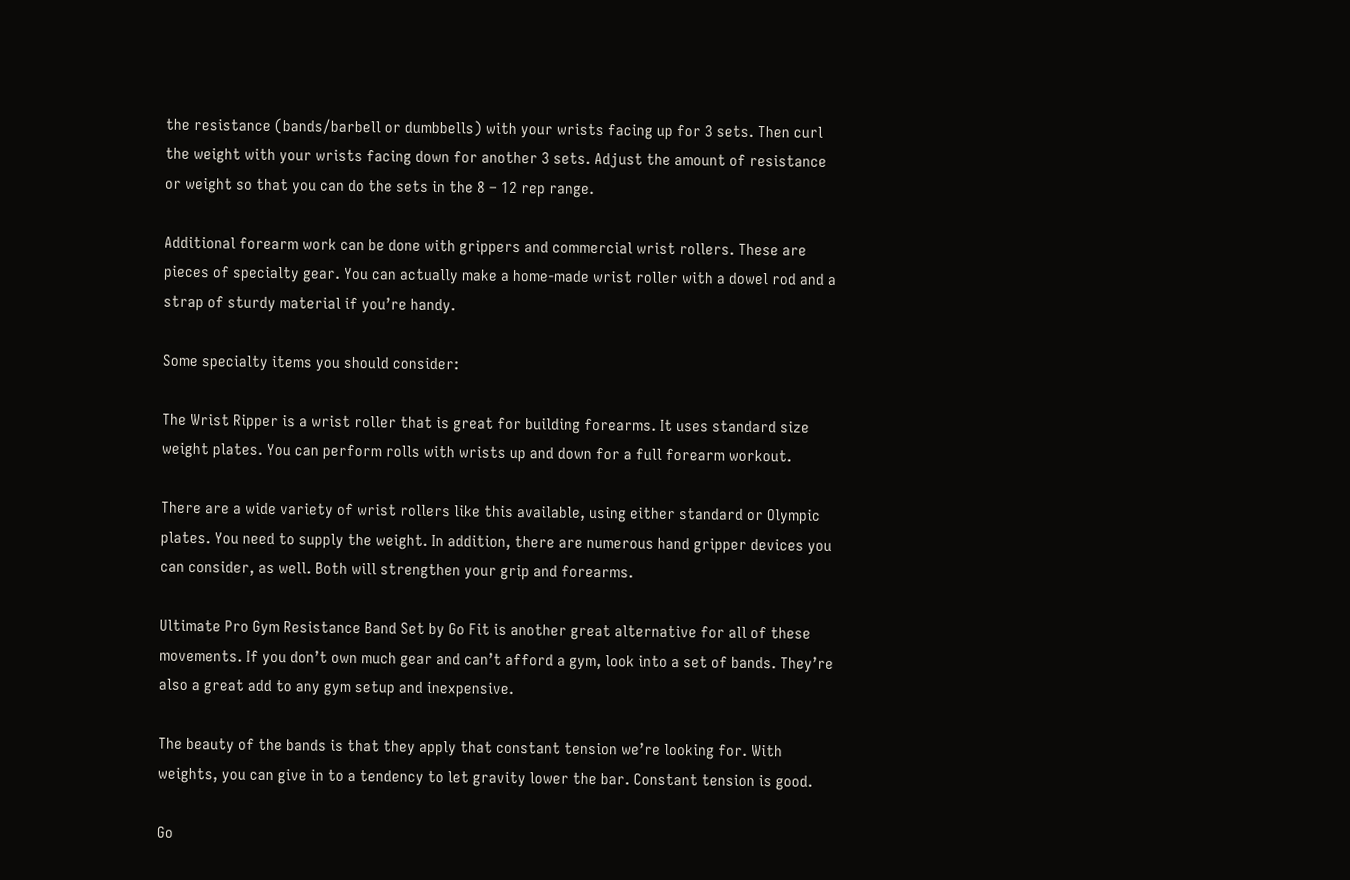the resistance (bands/barbell or dumbbells) with your wrists facing up for 3 sets. Then curl the weight with your wrists facing down for another 3 sets. Adjust the amount of resistance or weight so that you can do the sets in the 8 – 12 rep range.

Additional forearm work can be done with grippers and commercial wrist rollers. These are pieces of specialty gear. You can actually make a home-made wrist roller with a dowel rod and a strap of sturdy material if you’re handy.

Some specialty items you should consider:

The Wrist Ripper is a wrist roller that is great for building forearms. It uses standard size weight plates. You can perform rolls with wrists up and down for a full forearm workout.

There are a wide variety of wrist rollers like this available, using either standard or Olympic plates. You need to supply the weight. In addition, there are numerous hand gripper devices you can consider, as well. Both will strengthen your grip and forearms.

Ultimate Pro Gym Resistance Band Set by Go Fit is another great alternative for all of these movements. If you don’t own much gear and can’t afford a gym, look into a set of bands. They’re also a great add to any gym setup and inexpensive.

The beauty of the bands is that they apply that constant tension we’re looking for. With weights, you can give in to a tendency to let gravity lower the bar. Constant tension is good.

Go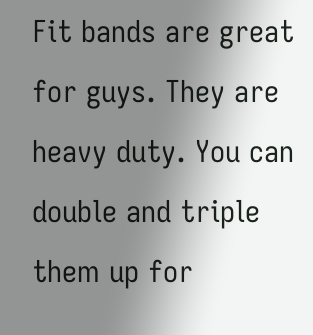Fit bands are great for guys. They are heavy duty. You can double and triple them up for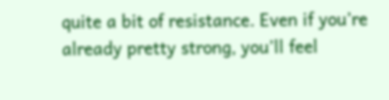quite a bit of resistance. Even if you’re already pretty strong, you’ll feel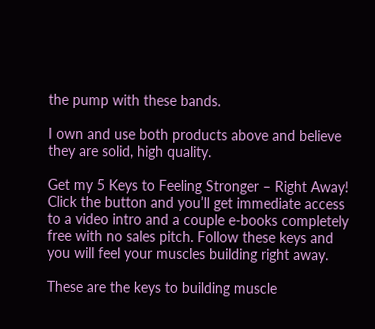the pump with these bands.

I own and use both products above and believe they are solid, high quality.

Get my 5 Keys to Feeling Stronger – Right Away! Click the button and you’ll get immediate access to a video intro and a couple e-books completely free with no sales pitch. Follow these keys and you will feel your muscles building right away.

These are the keys to building muscle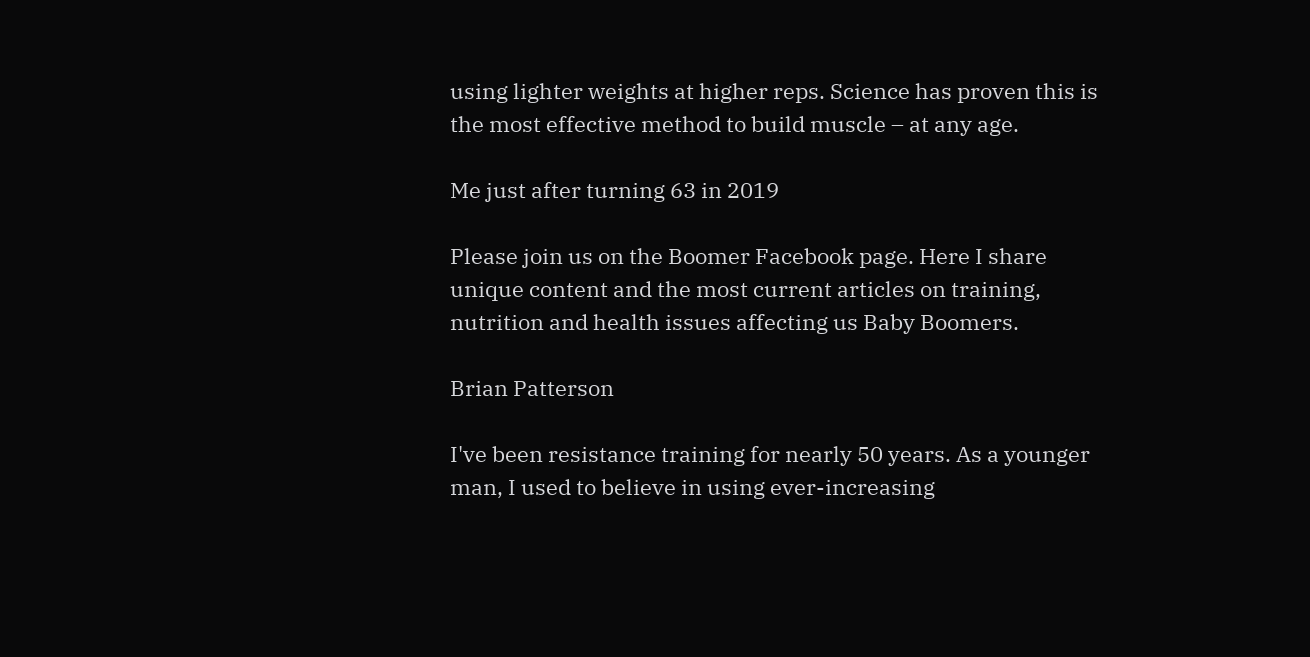using lighter weights at higher reps. Science has proven this is the most effective method to build muscle – at any age.

Me just after turning 63 in 2019

Please join us on the Boomer Facebook page. Here I share unique content and the most current articles on training, nutrition and health issues affecting us Baby Boomers.

Brian Patterson

I've been resistance training for nearly 50 years. As a younger man, I used to believe in using ever-increasing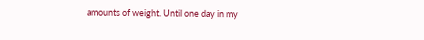amounts of weight. Until one day in my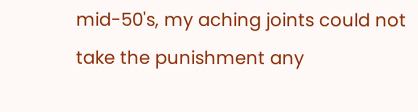mid-50's, my aching joints could not take the punishment any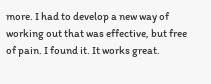more. I had to develop a new way of working out that was effective, but free of pain. I found it. It works great.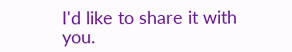I'd like to share it with you.